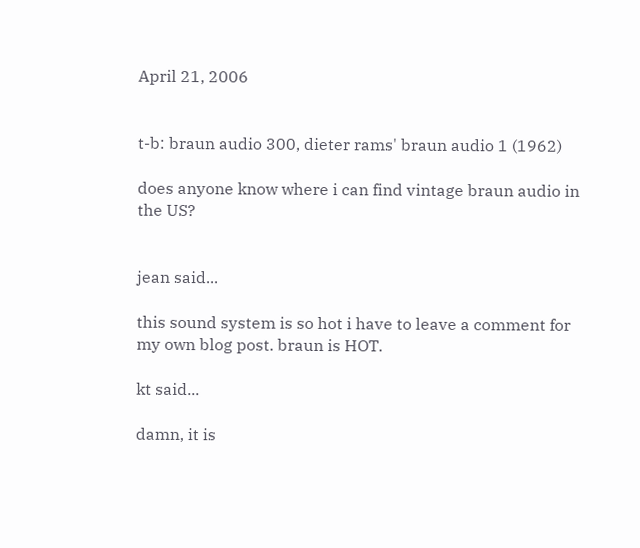April 21, 2006


t-b: braun audio 300, dieter rams' braun audio 1 (1962)

does anyone know where i can find vintage braun audio in the US?


jean said...

this sound system is so hot i have to leave a comment for my own blog post. braun is HOT.

kt said...

damn, it is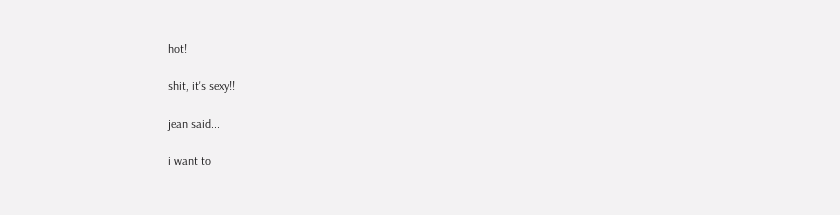hot!

shit, it's sexy!!

jean said...

i want to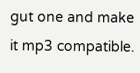gut one and make it mp3 compatible.